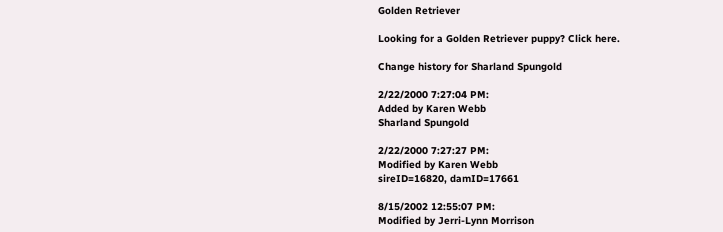Golden Retriever

Looking for a Golden Retriever puppy? Click here.

Change history for Sharland Spungold

2/22/2000 7:27:04 PM:
Added by Karen Webb
Sharland Spungold

2/22/2000 7:27:27 PM:
Modified by Karen Webb
sireID=16820, damID=17661

8/15/2002 12:55:07 PM:
Modified by Jerri-Lynn Morrison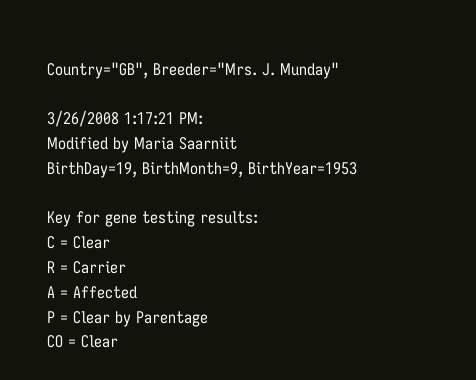Country="GB", Breeder="Mrs. J. Munday"

3/26/2008 1:17:21 PM:
Modified by Maria Saarniit
BirthDay=19, BirthMonth=9, BirthYear=1953

Key for gene testing results:
C = Clear
R = Carrier
A = Affected
P = Clear by Parentage
CO = Clear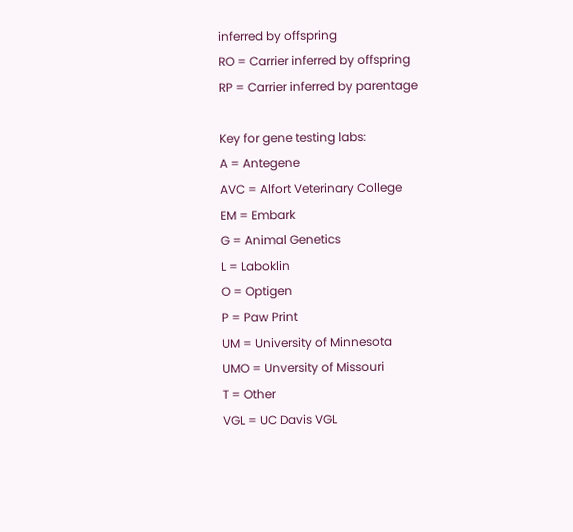inferred by offspring
RO = Carrier inferred by offspring
RP = Carrier inferred by parentage

Key for gene testing labs:
A = Antegene
AVC = Alfort Veterinary College
EM = Embark
G = Animal Genetics
L = Laboklin
O = Optigen
P = Paw Print
UM = University of Minnesota
UMO = Unversity of Missouri
T = Other
VGL = UC Davis VGL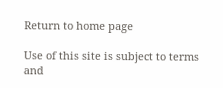Return to home page

Use of this site is subject to terms and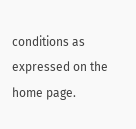conditions as expressed on the home page.